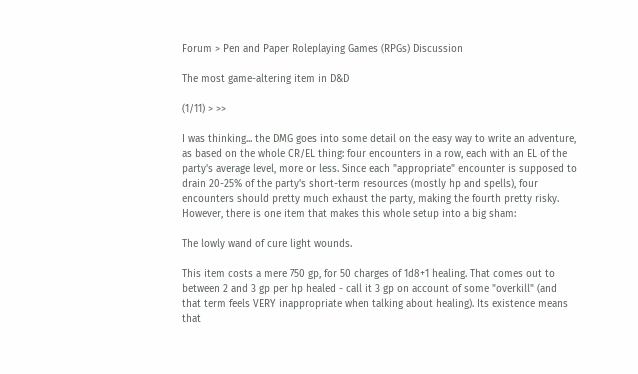Forum > Pen and Paper Roleplaying Games (RPGs) Discussion

The most game-altering item in D&D

(1/11) > >>

I was thinking... the DMG goes into some detail on the easy way to write an adventure, as based on the whole CR/EL thing: four encounters in a row, each with an EL of the party's average level, more or less. Since each "appropriate" encounter is supposed to drain 20-25% of the party's short-term resources (mostly hp and spells), four encounters should pretty much exhaust the party, making the fourth pretty risky. However, there is one item that makes this whole setup into a big sham:

The lowly wand of cure light wounds.

This item costs a mere 750 gp, for 50 charges of 1d8+1 healing. That comes out to between 2 and 3 gp per hp healed - call it 3 gp on account of some "overkill" (and that term feels VERY inappropriate when talking about healing). Its existence means that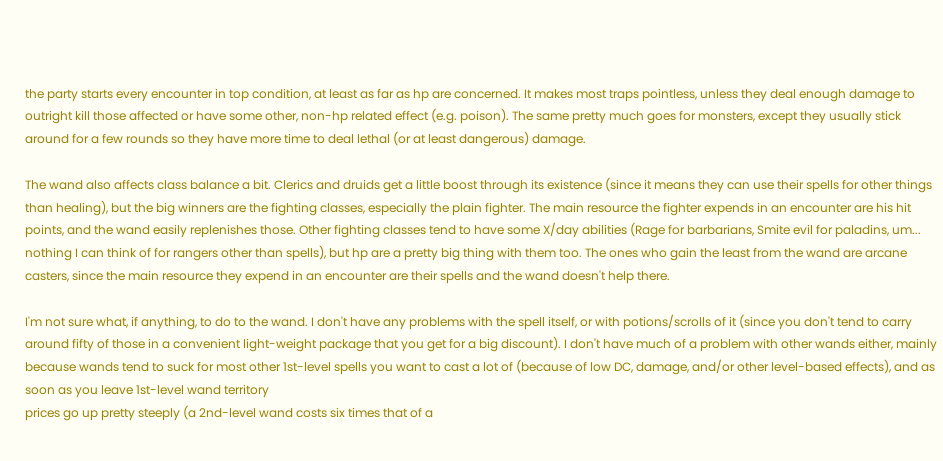the party starts every encounter in top condition, at least as far as hp are concerned. It makes most traps pointless, unless they deal enough damage to outright kill those affected or have some other, non-hp related effect (e.g. poison). The same pretty much goes for monsters, except they usually stick around for a few rounds so they have more time to deal lethal (or at least dangerous) damage.

The wand also affects class balance a bit. Clerics and druids get a little boost through its existence (since it means they can use their spells for other things than healing), but the big winners are the fighting classes, especially the plain fighter. The main resource the fighter expends in an encounter are his hit points, and the wand easily replenishes those. Other fighting classes tend to have some X/day abilities (Rage for barbarians, Smite evil for paladins, um... nothing I can think of for rangers other than spells), but hp are a pretty big thing with them too. The ones who gain the least from the wand are arcane casters, since the main resource they expend in an encounter are their spells and the wand doesn't help there.

I'm not sure what, if anything, to do to the wand. I don't have any problems with the spell itself, or with potions/scrolls of it (since you don't tend to carry around fifty of those in a convenient light-weight package that you get for a big discount). I don't have much of a problem with other wands either, mainly because wands tend to suck for most other 1st-level spells you want to cast a lot of (because of low DC, damage, and/or other level-based effects), and as soon as you leave 1st-level wand territory
prices go up pretty steeply (a 2nd-level wand costs six times that of a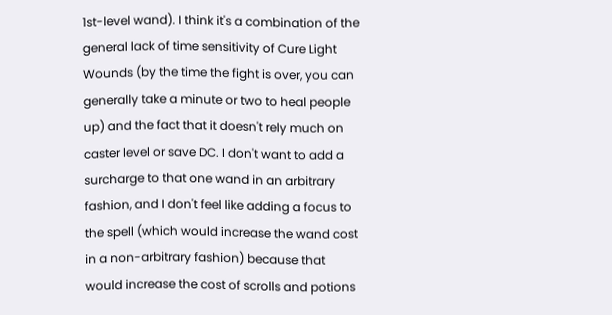1st-level wand). I think it's a combination of the general lack of time sensitivity of Cure Light Wounds (by the time the fight is over, you can generally take a minute or two to heal people up) and the fact that it doesn't rely much on caster level or save DC. I don't want to add a surcharge to that one wand in an arbitrary fashion, and I don't feel like adding a focus to the spell (which would increase the wand cost in a non-arbitrary fashion) because that would increase the cost of scrolls and potions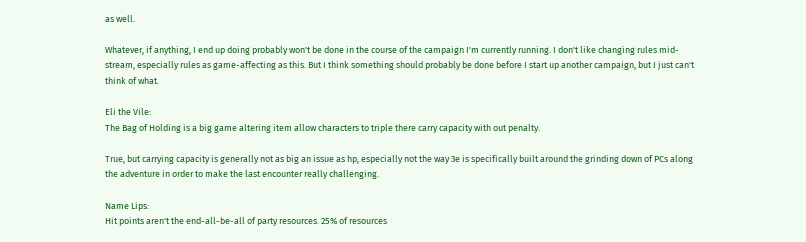as well.

Whatever, if anything, I end up doing probably won't be done in the course of the campaign I'm currently running. I don't like changing rules mid-stream, especially rules as game-affecting as this. But I think something should probably be done before I start up another campaign, but I just can't think of what.

Eli the Vile:
The Bag of Holding is a big game altering item allow characters to triple there carry capacity with out penalty.

True, but carrying capacity is generally not as big an issue as hp, especially not the way 3e is specifically built around the grinding down of PCs along the adventure in order to make the last encounter really challenging.

Name Lips:
Hit points aren't the end-all-be-all of party resources. 25% of resources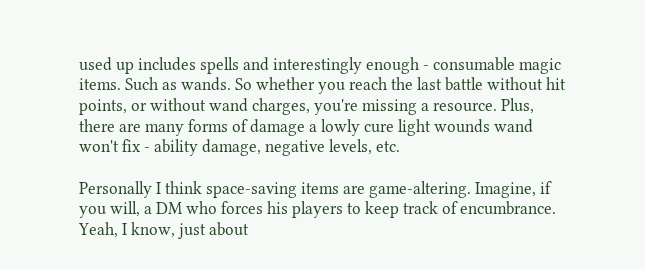used up includes spells and interestingly enough - consumable magic items. Such as wands. So whether you reach the last battle without hit points, or without wand charges, you're missing a resource. Plus, there are many forms of damage a lowly cure light wounds wand won't fix - ability damage, negative levels, etc.

Personally I think space-saving items are game-altering. Imagine, if you will, a DM who forces his players to keep track of encumbrance. Yeah, I know, just about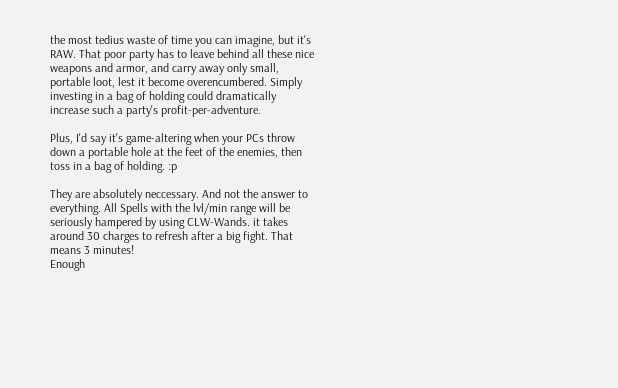the most tedius waste of time you can imagine, but it's RAW. That poor party has to leave behind all these nice weapons and armor, and carry away only small, portable loot, lest it become overencumbered. Simply investing in a bag of holding could dramatically increase such a party's profit-per-adventure.

Plus, I'd say it's game-altering when your PCs throw down a portable hole at the feet of the enemies, then toss in a bag of holding. :p

They are absolutely neccessary. And not the answer to everything. All Spells with the lvl/min range will be seriously hampered by using CLW-Wands. it takes around 30 charges to refresh after a big fight. That means 3 minutes!
Enough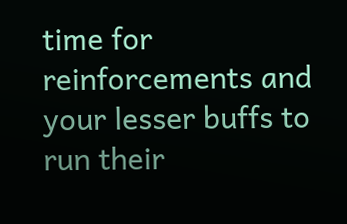time for reinforcements and your lesser buffs to run their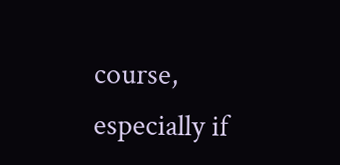course, especially if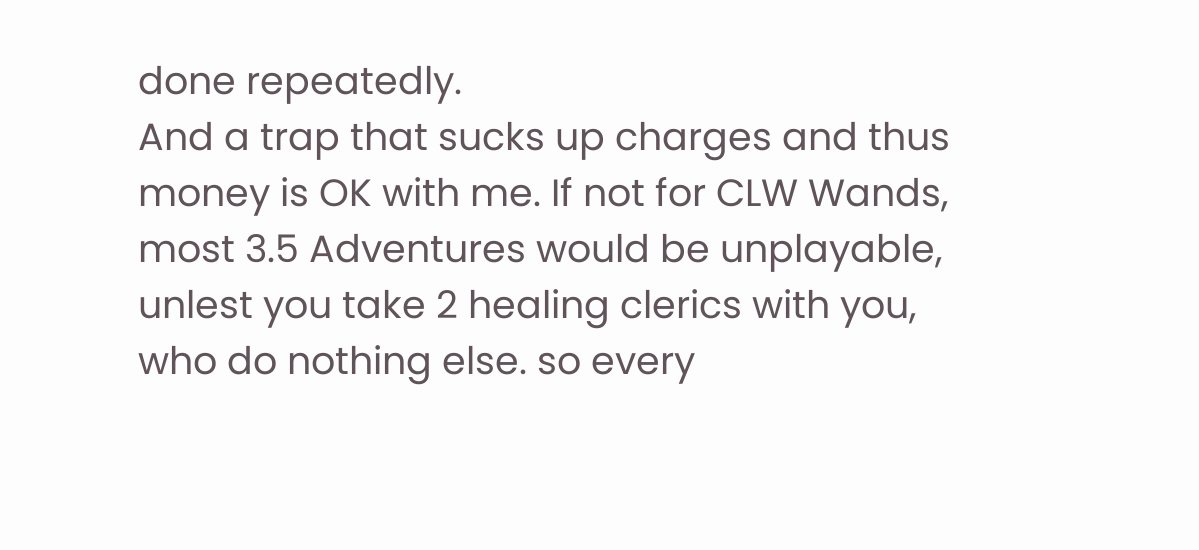done repeatedly.
And a trap that sucks up charges and thus money is OK with me. If not for CLW Wands, most 3.5 Adventures would be unplayable, unlest you take 2 healing clerics with you, who do nothing else. so every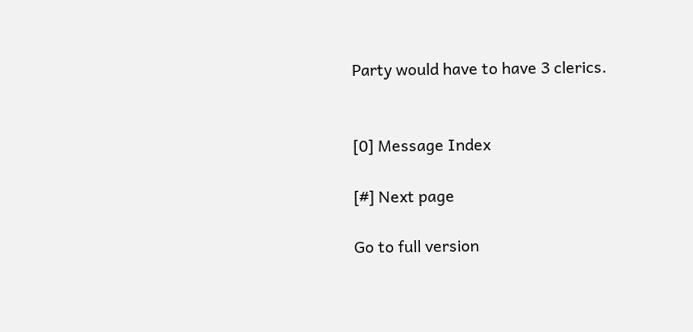Party would have to have 3 clerics.


[0] Message Index

[#] Next page

Go to full version